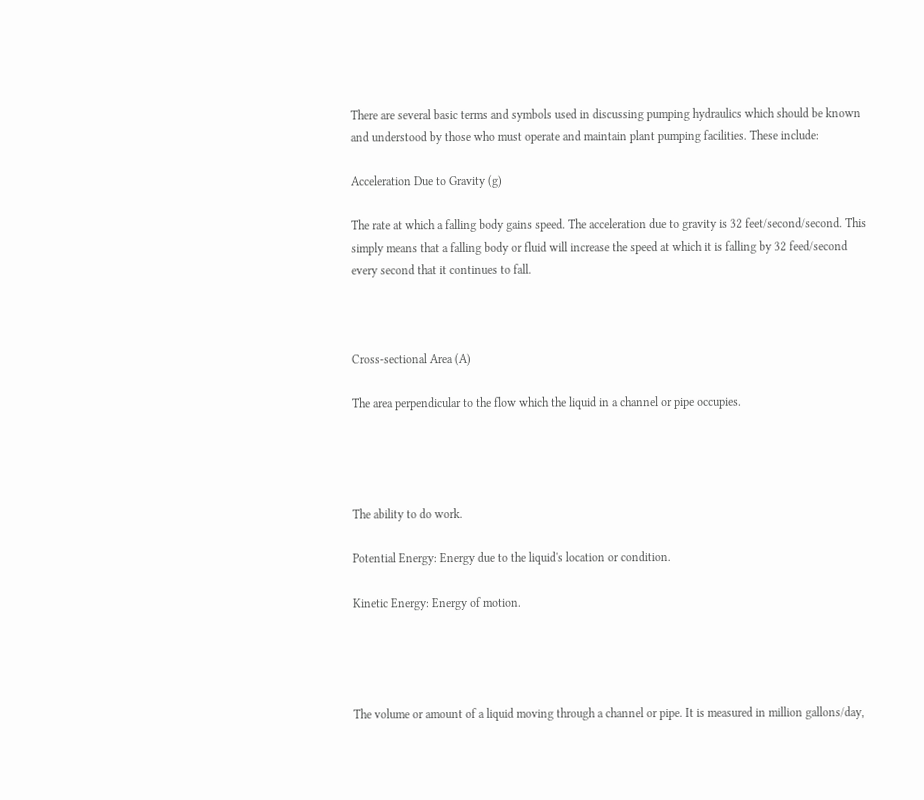There are several basic terms and symbols used in discussing pumping hydraulics which should be known and understood by those who must operate and maintain plant pumping facilities. These include:

Acceleration Due to Gravity (g)

The rate at which a falling body gains speed. The acceleration due to gravity is 32 feet/second/second. This simply means that a falling body or fluid will increase the speed at which it is falling by 32 feed/second every second that it continues to fall.



Cross-sectional Area (A)

The area perpendicular to the flow which the liquid in a channel or pipe occupies.




The ability to do work.

Potential Energy: Energy due to the liquid's location or condition.

Kinetic Energy: Energy of motion.




The volume or amount of a liquid moving through a channel or pipe. It is measured in million gallons/day,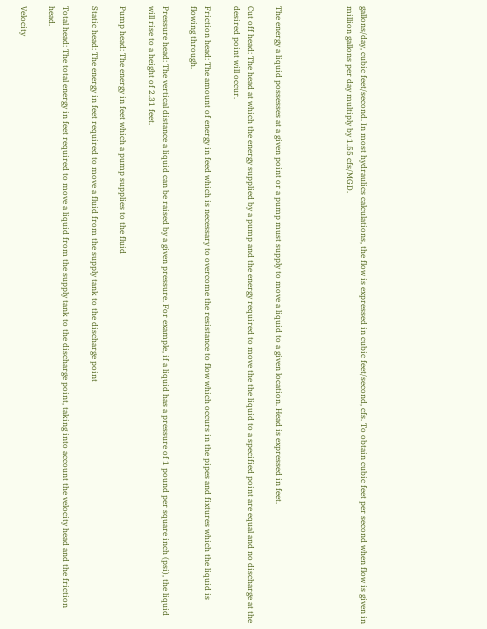gallons/day, cubic feet/second. In most hydraulics calculations, the flow is expressed in cubic feet/second, cfs. To obtain cubic feet per second when flow is given in million gallons per day multiply by 1.55 cfs/MGD.




The energy a liquid possesses at a given point or a pump must supply to move a liquid to a given location. Head is expressed in feet.

Cut off head: The head at which the energy supplied by a pump and the energy required to move the the liquid to a specified point are equal and no discharge at the desired point will occur.

Friction head: The amount of energy in feed which is necessary to overcome the resistance to flow which occurs in the pipes and fixtures which the liquid is flowing through.

Pressure head: The vertical distance a liquid can be raised by a given pressure. For example, if a liquid has a pressure of 1 pound per square inch (psi), the liquid will rise to a height of 2.31 feet.

Pump head: The energy in feet which a pump supplies to the fluid

Static head: The energy in feet required to move a fluid from the supply tank to the discharge point

Total head: The total energy in feet required to move a liquid from the supply tank to the discharge point, taking into account the velocity head and the friction head.

Velocity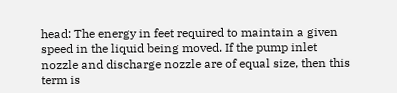head: The energy in feet required to maintain a given speed in the liquid being moved. If the pump inlet nozzle and discharge nozzle are of equal size, then this term is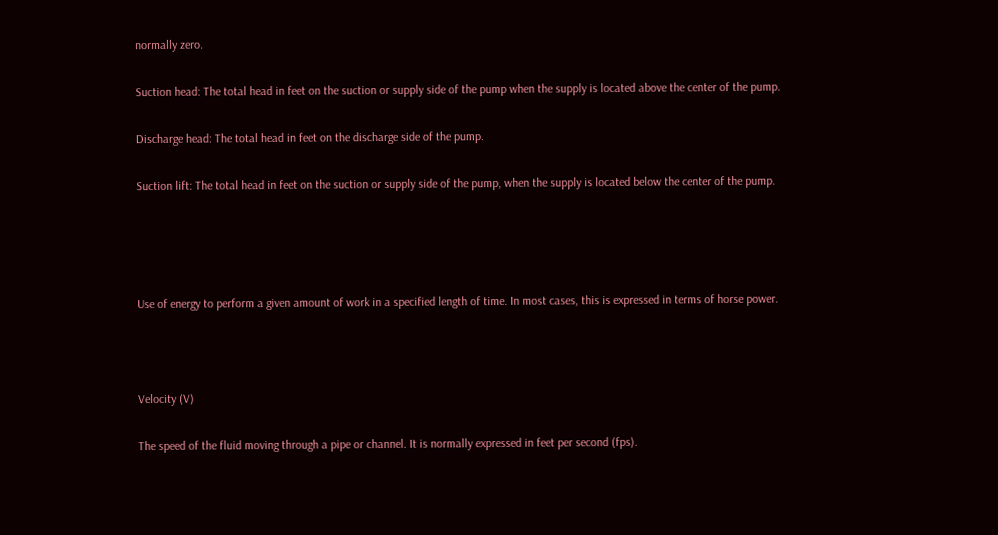normally zero.

Suction head: The total head in feet on the suction or supply side of the pump when the supply is located above the center of the pump.

Discharge head: The total head in feet on the discharge side of the pump.

Suction lift: The total head in feet on the suction or supply side of the pump, when the supply is located below the center of the pump.




Use of energy to perform a given amount of work in a specified length of time. In most cases, this is expressed in terms of horse power.



Velocity (V)

The speed of the fluid moving through a pipe or channel. It is normally expressed in feet per second (fps).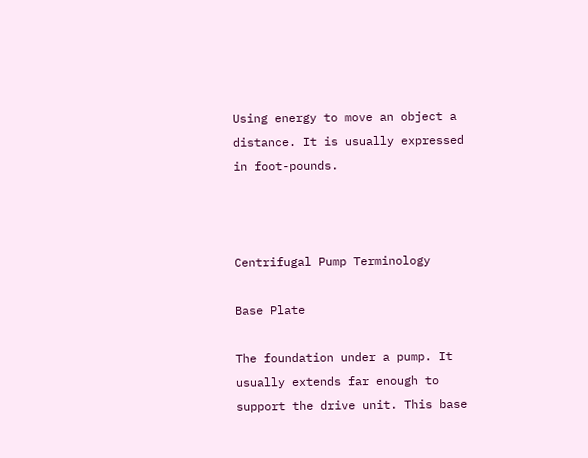Using energy to move an object a distance. It is usually expressed in foot-pounds.



Centrifugal Pump Terminology

Base Plate

The foundation under a pump. It usually extends far enough to support the drive unit. This base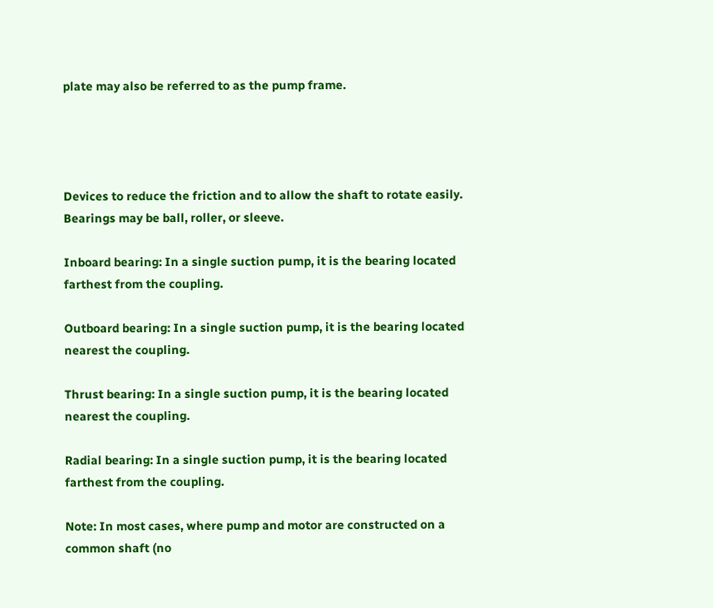plate may also be referred to as the pump frame.




Devices to reduce the friction and to allow the shaft to rotate easily. Bearings may be ball, roller, or sleeve.

Inboard bearing: In a single suction pump, it is the bearing located farthest from the coupling.

Outboard bearing: In a single suction pump, it is the bearing located nearest the coupling.

Thrust bearing: In a single suction pump, it is the bearing located nearest the coupling.

Radial bearing: In a single suction pump, it is the bearing located farthest from the coupling.

Note: In most cases, where pump and motor are constructed on a common shaft (no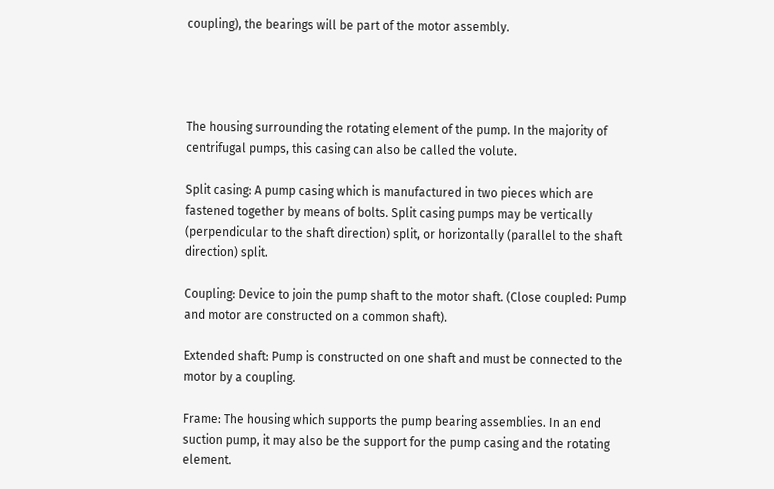coupling), the bearings will be part of the motor assembly.




The housing surrounding the rotating element of the pump. In the majority of centrifugal pumps, this casing can also be called the volute.

Split casing: A pump casing which is manufactured in two pieces which are fastened together by means of bolts. Split casing pumps may be vertically (perpendicular to the shaft direction) split, or horizontally (parallel to the shaft direction) split.

Coupling: Device to join the pump shaft to the motor shaft. (Close coupled: Pump and motor are constructed on a common shaft).

Extended shaft: Pump is constructed on one shaft and must be connected to the motor by a coupling.

Frame: The housing which supports the pump bearing assemblies. In an end suction pump, it may also be the support for the pump casing and the rotating element.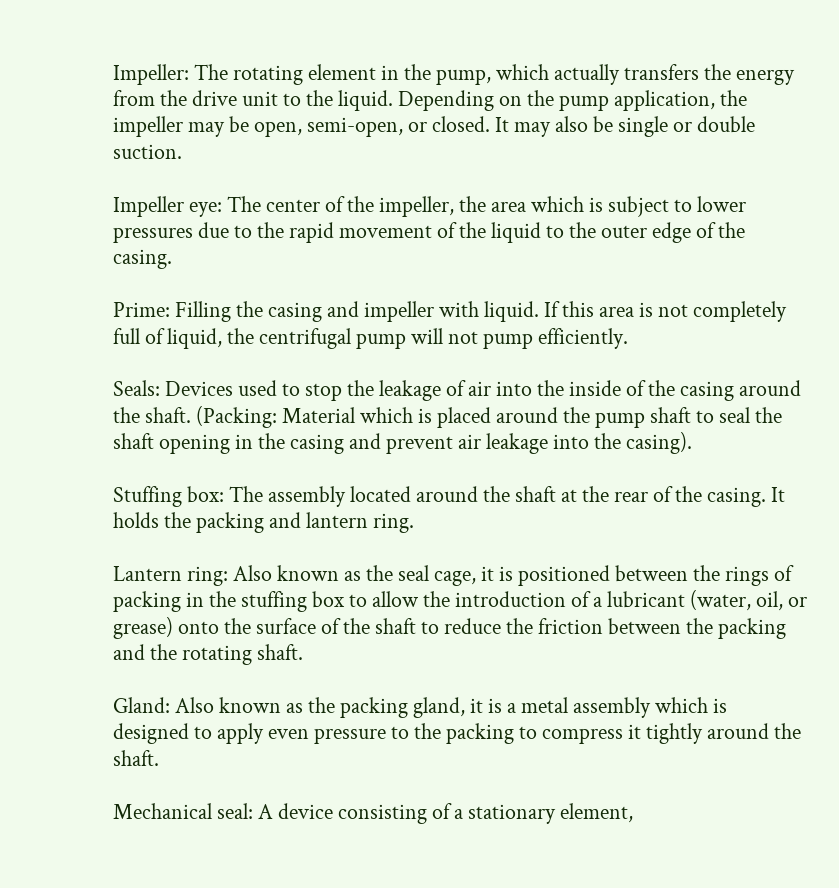Impeller: The rotating element in the pump, which actually transfers the energy from the drive unit to the liquid. Depending on the pump application, the impeller may be open, semi-open, or closed. It may also be single or double suction.

Impeller eye: The center of the impeller, the area which is subject to lower pressures due to the rapid movement of the liquid to the outer edge of the casing.

Prime: Filling the casing and impeller with liquid. If this area is not completely full of liquid, the centrifugal pump will not pump efficiently.

Seals: Devices used to stop the leakage of air into the inside of the casing around the shaft. (Packing: Material which is placed around the pump shaft to seal the shaft opening in the casing and prevent air leakage into the casing).

Stuffing box: The assembly located around the shaft at the rear of the casing. It holds the packing and lantern ring.

Lantern ring: Also known as the seal cage, it is positioned between the rings of packing in the stuffing box to allow the introduction of a lubricant (water, oil, or grease) onto the surface of the shaft to reduce the friction between the packing and the rotating shaft.

Gland: Also known as the packing gland, it is a metal assembly which is designed to apply even pressure to the packing to compress it tightly around the shaft.

Mechanical seal: A device consisting of a stationary element,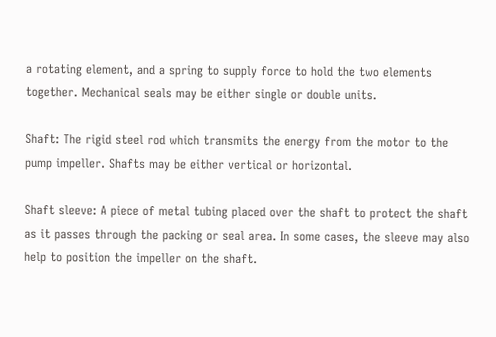a rotating element, and a spring to supply force to hold the two elements together. Mechanical seals may be either single or double units.

Shaft: The rigid steel rod which transmits the energy from the motor to the pump impeller. Shafts may be either vertical or horizontal.

Shaft sleeve: A piece of metal tubing placed over the shaft to protect the shaft as it passes through the packing or seal area. In some cases, the sleeve may also help to position the impeller on the shaft.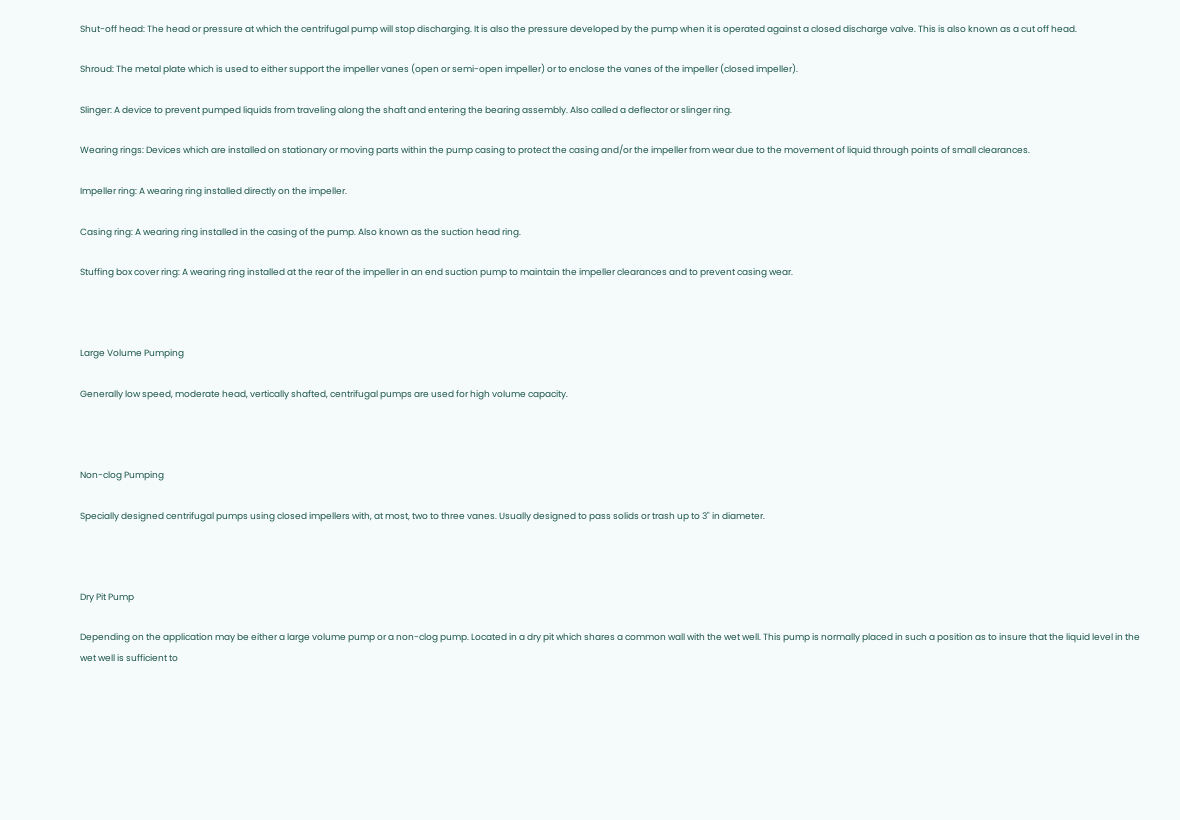Shut-off head: The head or pressure at which the centrifugal pump will stop discharging. It is also the pressure developed by the pump when it is operated against a closed discharge valve. This is also known as a cut off head.

Shroud: The metal plate which is used to either support the impeller vanes (open or semi-open impeller) or to enclose the vanes of the impeller (closed impeller).

Slinger: A device to prevent pumped liquids from traveling along the shaft and entering the bearing assembly. Also called a deflector or slinger ring.

Wearing rings: Devices which are installed on stationary or moving parts within the pump casing to protect the casing and/or the impeller from wear due to the movement of liquid through points of small clearances.

Impeller ring: A wearing ring installed directly on the impeller.

Casing ring: A wearing ring installed in the casing of the pump. Also known as the suction head ring.

Stuffing box cover ring: A wearing ring installed at the rear of the impeller in an end suction pump to maintain the impeller clearances and to prevent casing wear.



Large Volume Pumping

Generally low speed, moderate head, vertically shafted, centrifugal pumps are used for high volume capacity.



Non-clog Pumping

Specially designed centrifugal pumps using closed impellers with, at most, two to three vanes. Usually designed to pass solids or trash up to 3" in diameter.



Dry Pit Pump

Depending on the application may be either a large volume pump or a non-clog pump. Located in a dry pit which shares a common wall with the wet well. This pump is normally placed in such a position as to insure that the liquid level in the wet well is sufficient to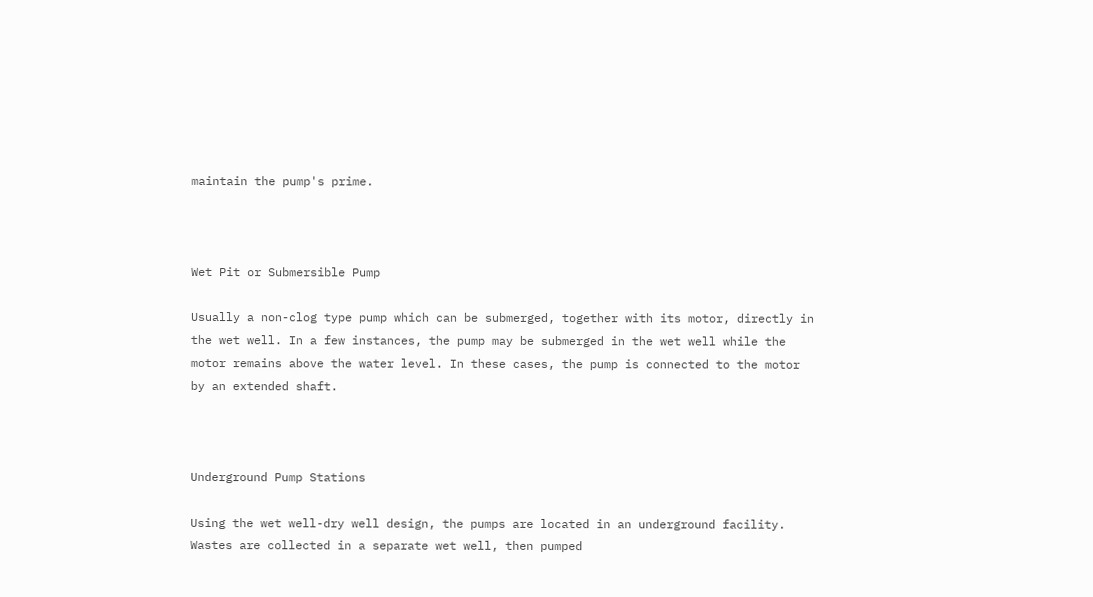maintain the pump's prime.



Wet Pit or Submersible Pump

Usually a non-clog type pump which can be submerged, together with its motor, directly in the wet well. In a few instances, the pump may be submerged in the wet well while the motor remains above the water level. In these cases, the pump is connected to the motor by an extended shaft.



Underground Pump Stations

Using the wet well-dry well design, the pumps are located in an underground facility. Wastes are collected in a separate wet well, then pumped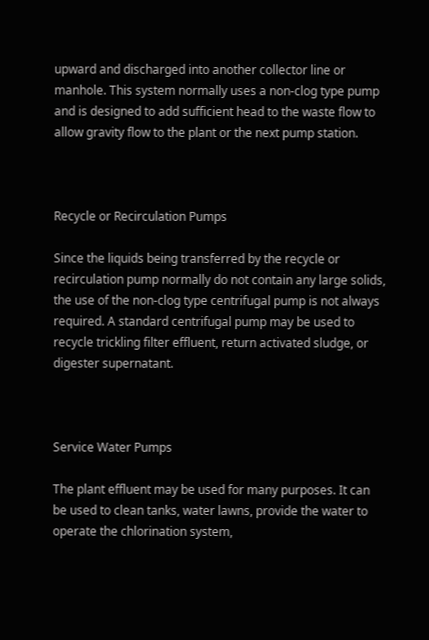upward and discharged into another collector line or manhole. This system normally uses a non-clog type pump and is designed to add sufficient head to the waste flow to allow gravity flow to the plant or the next pump station.



Recycle or Recirculation Pumps

Since the liquids being transferred by the recycle or recirculation pump normally do not contain any large solids, the use of the non-clog type centrifugal pump is not always required. A standard centrifugal pump may be used to recycle trickling filter effluent, return activated sludge, or digester supernatant.



Service Water Pumps

The plant effluent may be used for many purposes. It can be used to clean tanks, water lawns, provide the water to operate the chlorination system,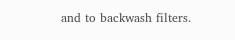and to backwash filters.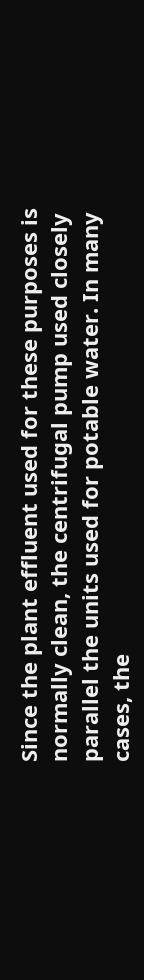Since the plant effluent used for these purposes is normally clean, the centrifugal pump used closely parallel the units used for potable water. In many cases, the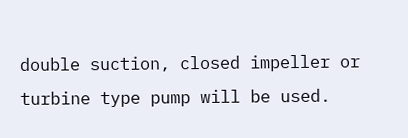double suction, closed impeller or turbine type pump will be used.